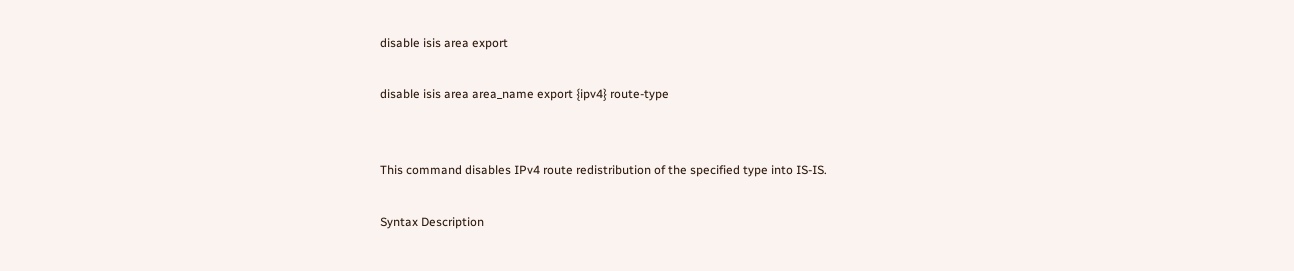disable isis area export

disable isis area area_name export {ipv4} route-type


This command disables IPv4 route redistribution of the specified type into IS-IS.

Syntax Description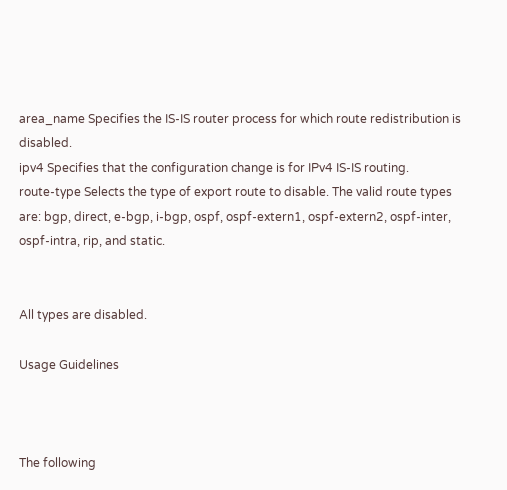area_name Specifies the IS-IS router process for which route redistribution is disabled.
ipv4 Specifies that the configuration change is for IPv4 IS-IS routing.
route-type Selects the type of export route to disable. The valid route types are: bgp, direct, e-bgp, i-bgp, ospf, ospf-extern1, ospf-extern2, ospf-inter, ospf-intra, rip, and static.


All types are disabled.

Usage Guidelines



The following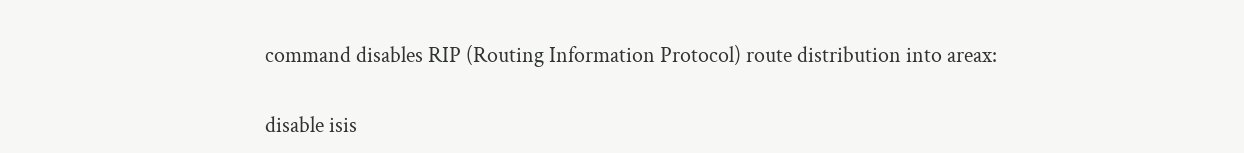command disables RIP (Routing Information Protocol) route distribution into areax:

disable isis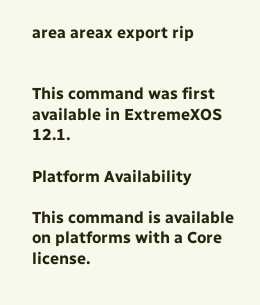area areax export rip


This command was first available in ExtremeXOS 12.1.

Platform Availability

This command is available on platforms with a Core license.